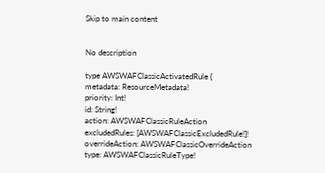Skip to main content


No description

type AWSWAFClassicActivatedRule {
metadata: ResourceMetadata!
priority: Int!
id: String!
action: AWSWAFClassicRuleAction
excludedRules: [AWSWAFClassicExcludedRule!]!
overrideAction: AWSWAFClassicOverrideAction
type: AWSWAFClassicRuleType!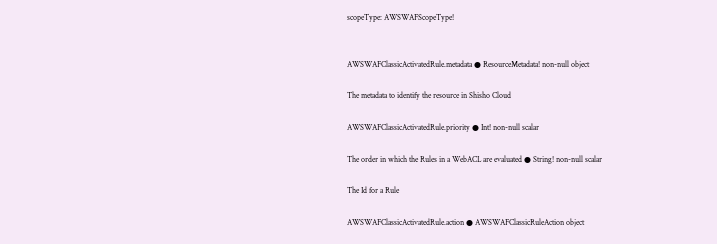scopeType: AWSWAFScopeType!


AWSWAFClassicActivatedRule.metadata ● ResourceMetadata! non-null object

The metadata to identify the resource in Shisho Cloud

AWSWAFClassicActivatedRule.priority ● Int! non-null scalar

The order in which the Rules in a WebACL are evaluated ● String! non-null scalar

The Id for a Rule

AWSWAFClassicActivatedRule.action ● AWSWAFClassicRuleAction object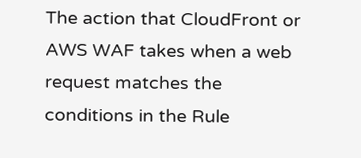The action that CloudFront or AWS WAF takes when a web request matches the conditions in the Rule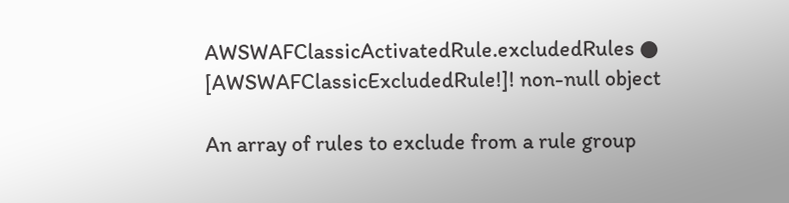AWSWAFClassicActivatedRule.excludedRules ● [AWSWAFClassicExcludedRule!]! non-null object

An array of rules to exclude from a rule group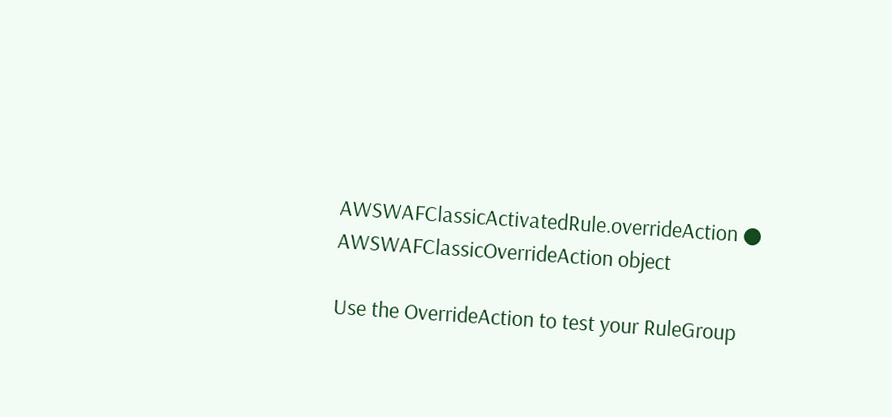AWSWAFClassicActivatedRule.overrideAction ● AWSWAFClassicOverrideAction object

Use the OverrideAction to test your RuleGroup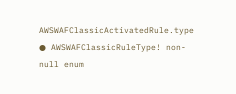AWSWAFClassicActivatedRule.type ● AWSWAFClassicRuleType! non-null enum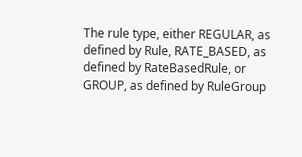The rule type, either REGULAR, as defined by Rule, RATE_BASED, as defined by RateBasedRule, or GROUP, as defined by RuleGroup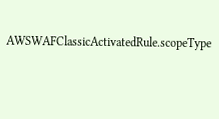AWSWAFClassicActivatedRule.scopeType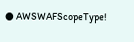● AWSWAFScopeType!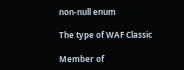non-null enum

The type of WAF Classic

Member of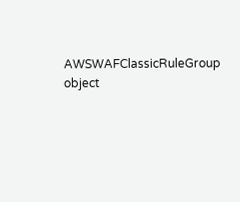AWSWAFClassicRuleGroup object